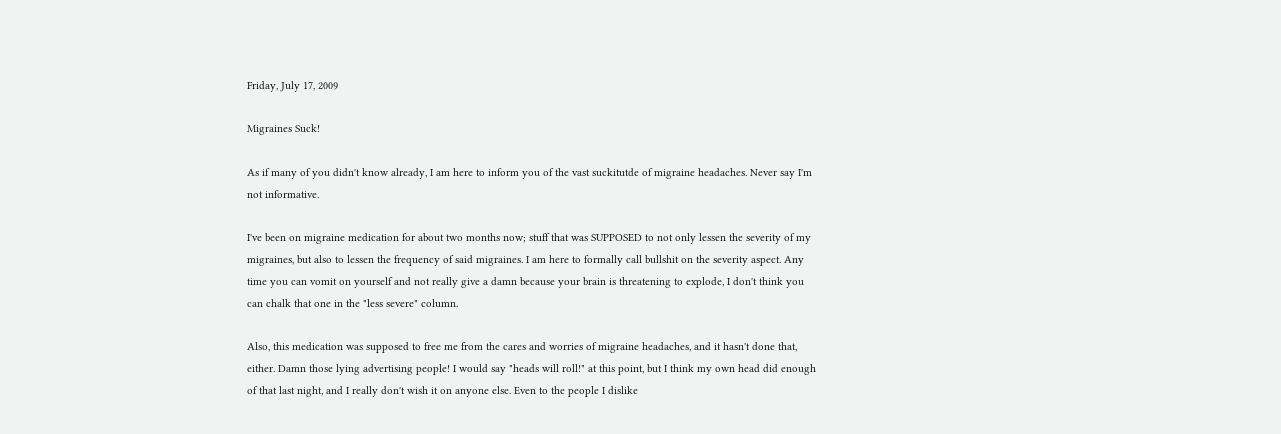Friday, July 17, 2009

Migraines Suck!

As if many of you didn't know already, I am here to inform you of the vast suckitutde of migraine headaches. Never say I'm not informative.

I've been on migraine medication for about two months now; stuff that was SUPPOSED to not only lessen the severity of my migraines, but also to lessen the frequency of said migraines. I am here to formally call bullshit on the severity aspect. Any time you can vomit on yourself and not really give a damn because your brain is threatening to explode, I don't think you can chalk that one in the "less severe" column.

Also, this medication was supposed to free me from the cares and worries of migraine headaches, and it hasn't done that, either. Damn those lying advertising people! I would say "heads will roll!" at this point, but I think my own head did enough of that last night, and I really don't wish it on anyone else. Even to the people I dislike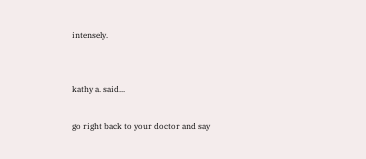intensely.


kathy a. said...

go right back to your doctor and say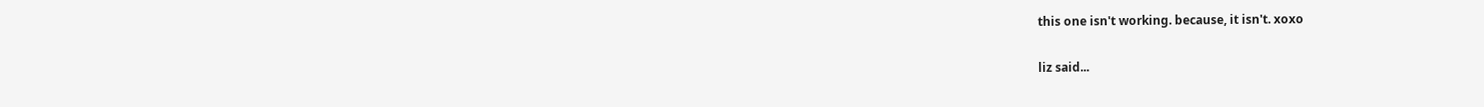this one isn't working. because, it isn't. xoxo

liz said...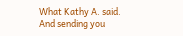What Kathy A. said. And sending you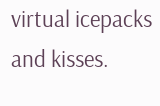virtual icepacks and kisses.